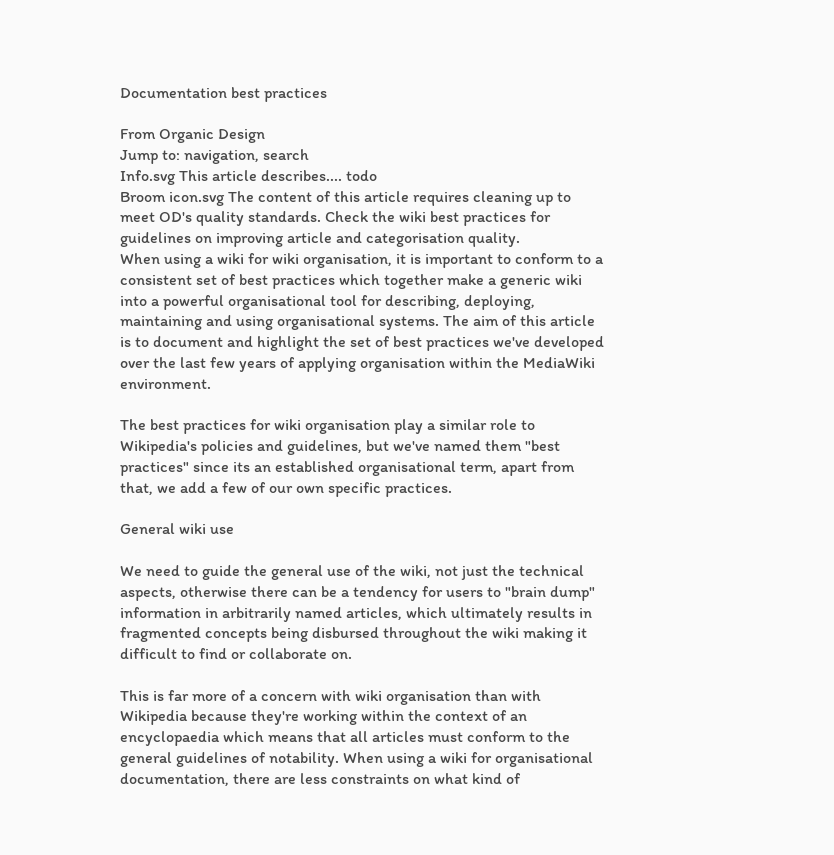Documentation best practices

From Organic Design
Jump to: navigation, search
Info.svg This article describes.... todo
Broom icon.svg The content of this article requires cleaning up to meet OD's quality standards. Check the wiki best practices for guidelines on improving article and categorisation quality.
When using a wiki for wiki organisation, it is important to conform to a consistent set of best practices which together make a generic wiki into a powerful organisational tool for describing, deploying, maintaining and using organisational systems. The aim of this article is to document and highlight the set of best practices we've developed over the last few years of applying organisation within the MediaWiki environment.

The best practices for wiki organisation play a similar role to Wikipedia's policies and guidelines, but we've named them "best practices" since its an established organisational term, apart from that, we add a few of our own specific practices.

General wiki use

We need to guide the general use of the wiki, not just the technical aspects, otherwise there can be a tendency for users to "brain dump" information in arbitrarily named articles, which ultimately results in fragmented concepts being disbursed throughout the wiki making it difficult to find or collaborate on.

This is far more of a concern with wiki organisation than with Wikipedia because they're working within the context of an encyclopaedia which means that all articles must conform to the general guidelines of notability. When using a wiki for organisational documentation, there are less constraints on what kind of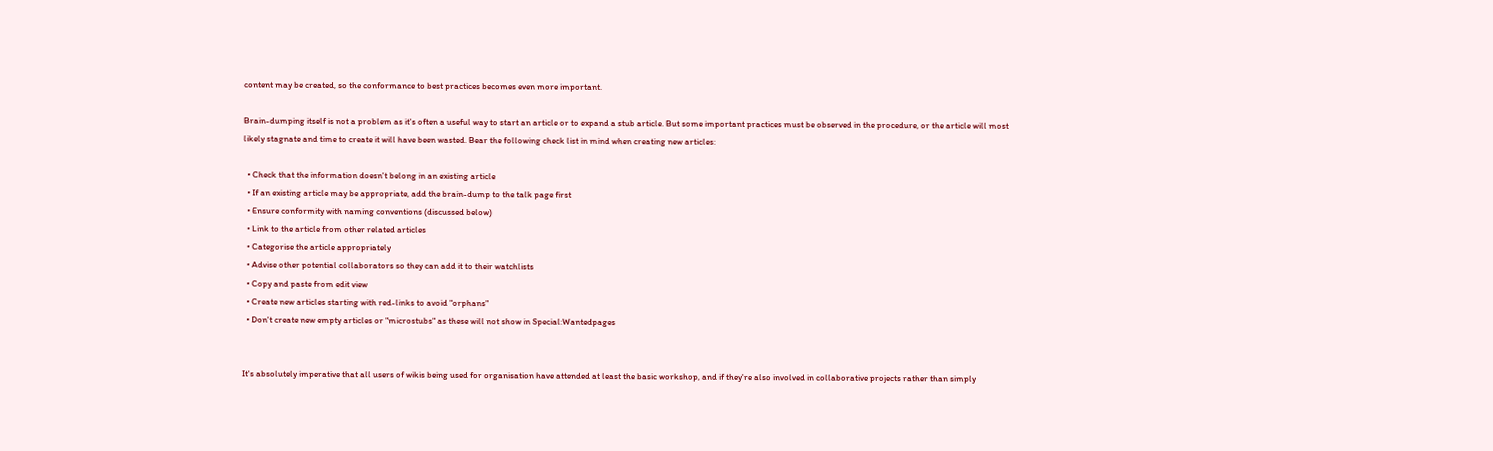content may be created, so the conformance to best practices becomes even more important.

Brain-dumping itself is not a problem as it's often a useful way to start an article or to expand a stub article. But some important practices must be observed in the procedure, or the article will most likely stagnate and time to create it will have been wasted. Bear the following check list in mind when creating new articles:

  • Check that the information doesn't belong in an existing article
  • If an existing article may be appropriate, add the brain-dump to the talk page first
  • Ensure conformity with naming conventions (discussed below)
  • Link to the article from other related articles
  • Categorise the article appropriately
  • Advise other potential collaborators so they can add it to their watchlists
  • Copy and paste from edit view
  • Create new articles starting with red-links to avoid "orphans"
  • Don't create new empty articles or "microstubs" as these will not show in Special:Wantedpages


It's absolutely imperative that all users of wikis being used for organisation have attended at least the basic workshop, and if they're also involved in collaborative projects rather than simply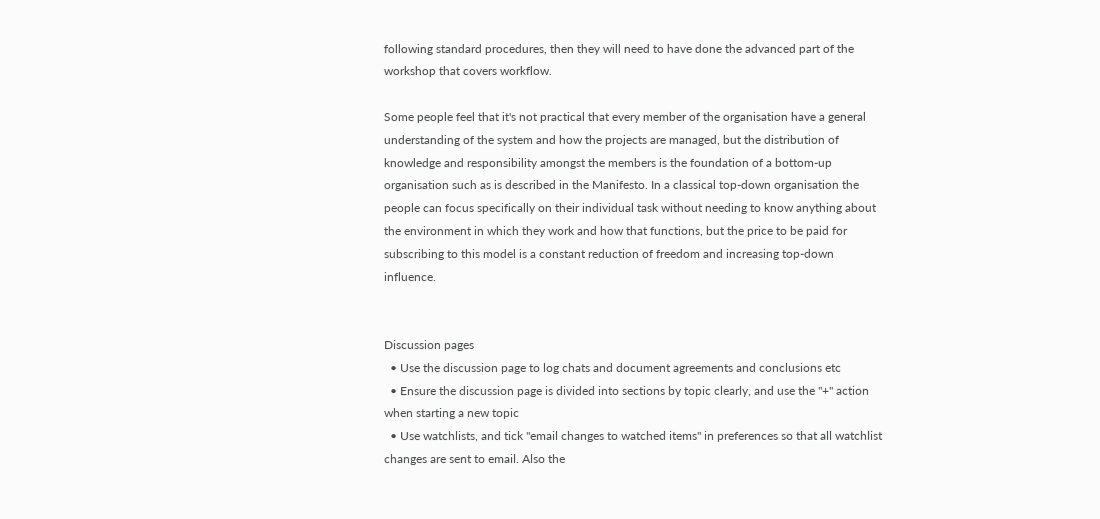following standard procedures, then they will need to have done the advanced part of the workshop that covers workflow.

Some people feel that it's not practical that every member of the organisation have a general understanding of the system and how the projects are managed, but the distribution of knowledge and responsibility amongst the members is the foundation of a bottom-up organisation such as is described in the Manifesto. In a classical top-down organisation the people can focus specifically on their individual task without needing to know anything about the environment in which they work and how that functions, but the price to be paid for subscribing to this model is a constant reduction of freedom and increasing top-down influence.


Discussion pages
  • Use the discussion page to log chats and document agreements and conclusions etc
  • Ensure the discussion page is divided into sections by topic clearly, and use the "+" action when starting a new topic
  • Use watchlists, and tick "email changes to watched items" in preferences so that all watchlist changes are sent to email. Also the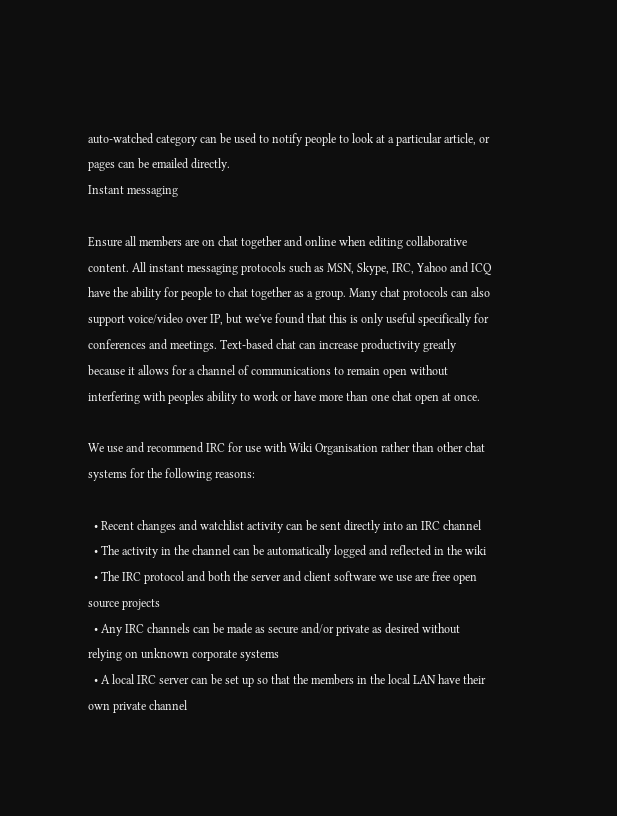auto-watched category can be used to notify people to look at a particular article, or pages can be emailed directly.
Instant messaging

Ensure all members are on chat together and online when editing collaborative content. All instant messaging protocols such as MSN, Skype, IRC, Yahoo and ICQ have the ability for people to chat together as a group. Many chat protocols can also support voice/video over IP, but we've found that this is only useful specifically for conferences and meetings. Text-based chat can increase productivity greatly because it allows for a channel of communications to remain open without interfering with peoples ability to work or have more than one chat open at once.

We use and recommend IRC for use with Wiki Organisation rather than other chat systems for the following reasons:

  • Recent changes and watchlist activity can be sent directly into an IRC channel
  • The activity in the channel can be automatically logged and reflected in the wiki
  • The IRC protocol and both the server and client software we use are free open source projects
  • Any IRC channels can be made as secure and/or private as desired without relying on unknown corporate systems
  • A local IRC server can be set up so that the members in the local LAN have their own private channel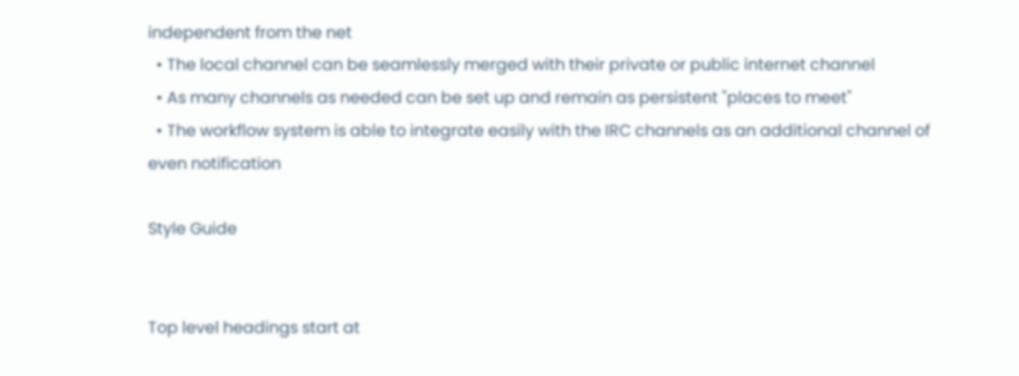independent from the net
  • The local channel can be seamlessly merged with their private or public internet channel
  • As many channels as needed can be set up and remain as persistent "places to meet"
  • The workflow system is able to integrate easily with the IRC channels as an additional channel of even notification

Style Guide


Top level headings start at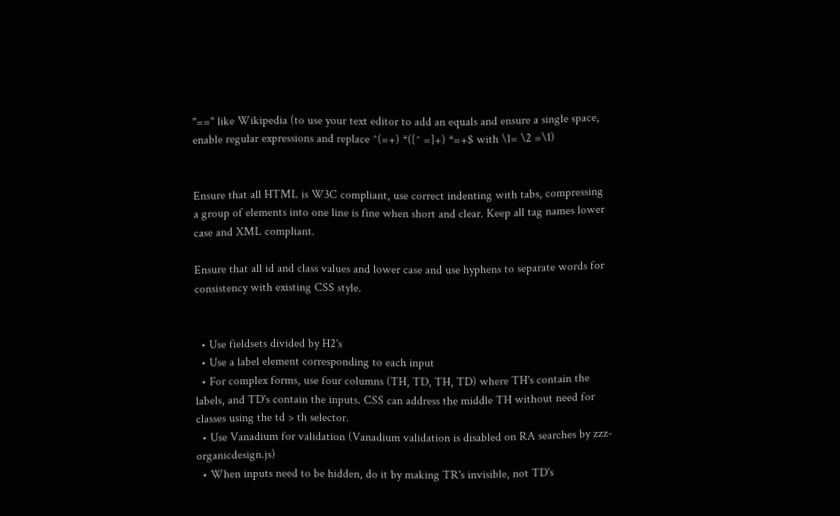"==" like Wikipedia (to use your text editor to add an equals and ensure a single space, enable regular expressions and replace ^(=+) *([^ =]+) *=+$ with \1= \2 =\1)


Ensure that all HTML is W3C compliant, use correct indenting with tabs, compressing a group of elements into one line is fine when short and clear. Keep all tag names lower case and XML compliant.

Ensure that all id and class values and lower case and use hyphens to separate words for consistency with existing CSS style.


  • Use fieldsets divided by H2's
  • Use a label element corresponding to each input
  • For complex forms, use four columns (TH, TD, TH, TD) where TH's contain the labels, and TD's contain the inputs. CSS can address the middle TH without need for classes using the td > th selector.
  • Use Vanadium for validation (Vanadium validation is disabled on RA searches by zzz-organicdesign.js)
  • When inputs need to be hidden, do it by making TR's invisible, not TD's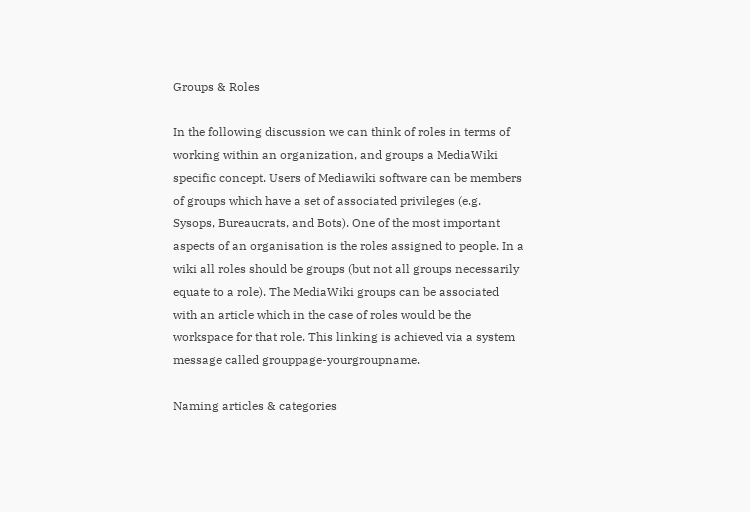Groups & Roles

In the following discussion we can think of roles in terms of working within an organization, and groups a MediaWiki specific concept. Users of Mediawiki software can be members of groups which have a set of associated privileges (e.g. Sysops, Bureaucrats, and Bots). One of the most important aspects of an organisation is the roles assigned to people. In a wiki all roles should be groups (but not all groups necessarily equate to a role). The MediaWiki groups can be associated with an article which in the case of roles would be the workspace for that role. This linking is achieved via a system message called grouppage-yourgroupname.

Naming articles & categories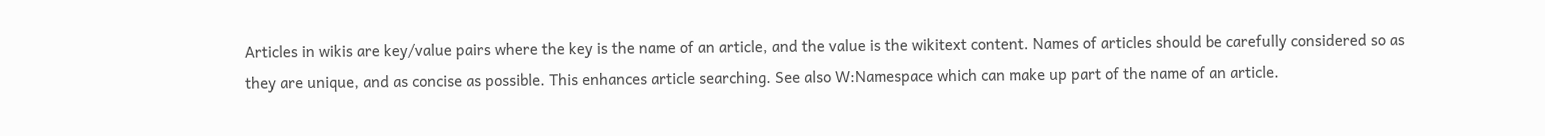Articles in wikis are key/value pairs where the key is the name of an article, and the value is the wikitext content. Names of articles should be carefully considered so as they are unique, and as concise as possible. This enhances article searching. See also W:Namespace which can make up part of the name of an article.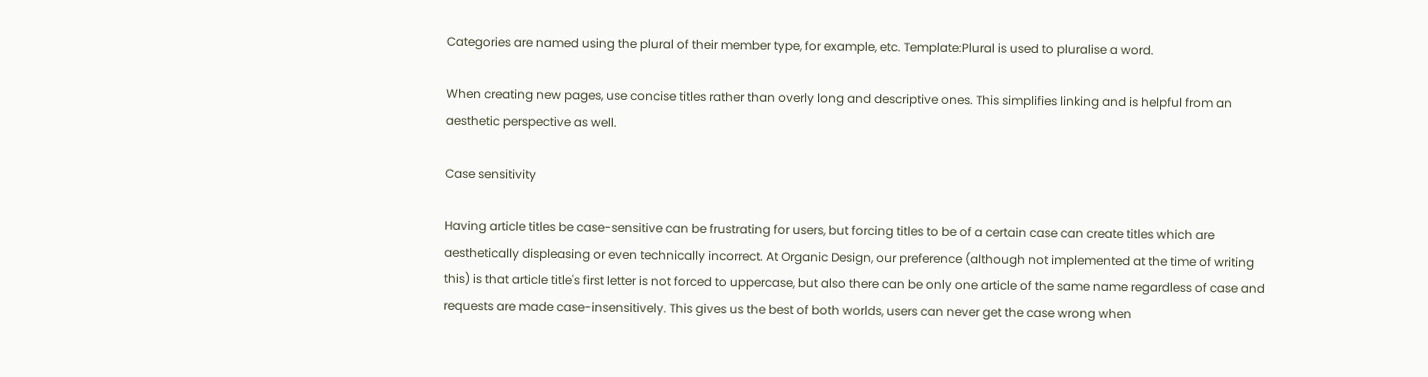Categories are named using the plural of their member type, for example, etc. Template:Plural is used to pluralise a word.

When creating new pages, use concise titles rather than overly long and descriptive ones. This simplifies linking and is helpful from an aesthetic perspective as well.

Case sensitivity

Having article titles be case-sensitive can be frustrating for users, but forcing titles to be of a certain case can create titles which are aesthetically displeasing or even technically incorrect. At Organic Design, our preference (although not implemented at the time of writing this) is that article title's first letter is not forced to uppercase, but also there can be only one article of the same name regardless of case and requests are made case-insensitively. This gives us the best of both worlds, users can never get the case wrong when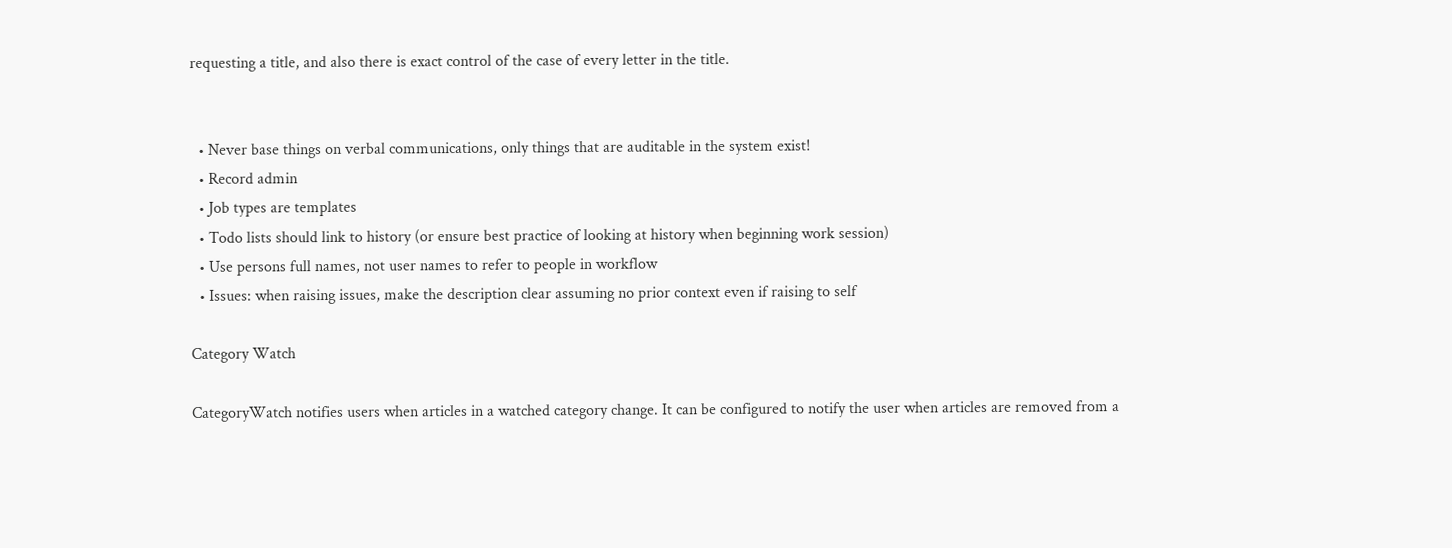requesting a title, and also there is exact control of the case of every letter in the title.


  • Never base things on verbal communications, only things that are auditable in the system exist!
  • Record admin
  • Job types are templates
  • Todo lists should link to history (or ensure best practice of looking at history when beginning work session)
  • Use persons full names, not user names to refer to people in workflow
  • Issues: when raising issues, make the description clear assuming no prior context even if raising to self

Category Watch

CategoryWatch notifies users when articles in a watched category change. It can be configured to notify the user when articles are removed from a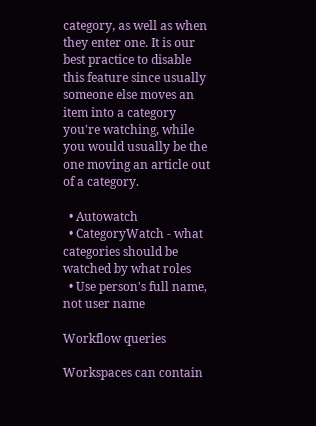category, as well as when they enter one. It is our best practice to disable this feature since usually someone else moves an item into a category you're watching, while you would usually be the one moving an article out of a category.

  • Autowatch
  • CategoryWatch - what categories should be watched by what roles
  • Use person's full name, not user name

Workflow queries

Workspaces can contain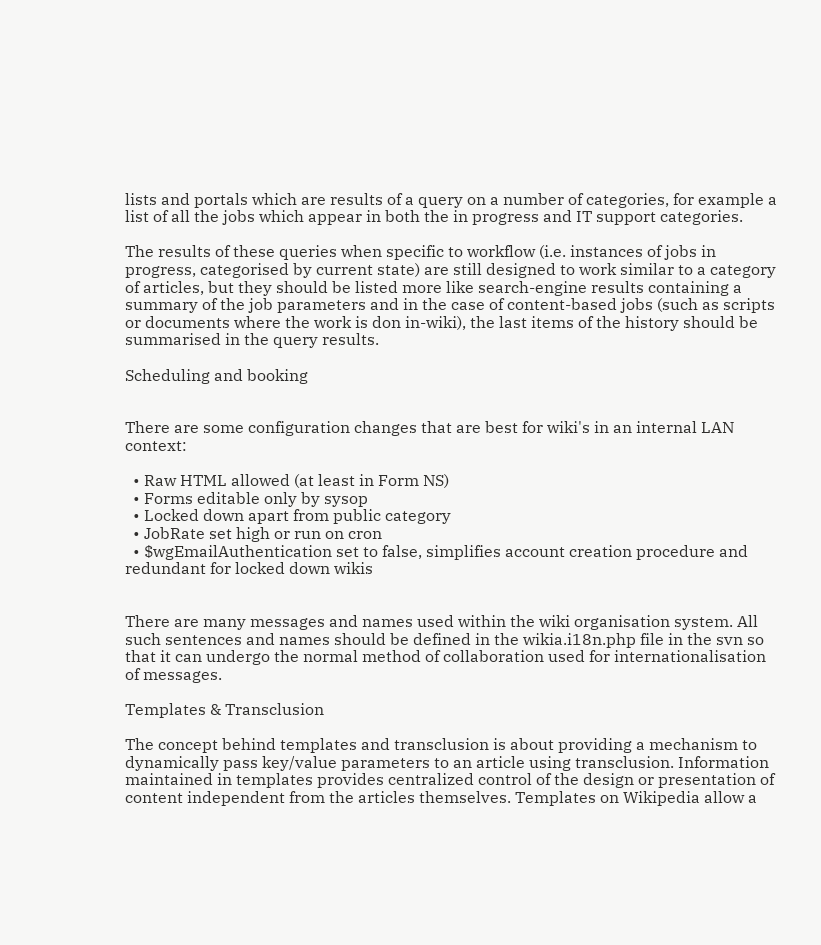lists and portals which are results of a query on a number of categories, for example a list of all the jobs which appear in both the in progress and IT support categories.

The results of these queries when specific to workflow (i.e. instances of jobs in progress, categorised by current state) are still designed to work similar to a category of articles, but they should be listed more like search-engine results containing a summary of the job parameters and in the case of content-based jobs (such as scripts or documents where the work is don in-wiki), the last items of the history should be summarised in the query results.

Scheduling and booking


There are some configuration changes that are best for wiki's in an internal LAN context:

  • Raw HTML allowed (at least in Form NS)
  • Forms editable only by sysop
  • Locked down apart from public category
  • JobRate set high or run on cron
  • $wgEmailAuthentication set to false, simplifies account creation procedure and redundant for locked down wikis


There are many messages and names used within the wiki organisation system. All such sentences and names should be defined in the wikia.i18n.php file in the svn so that it can undergo the normal method of collaboration used for internationalisation of messages.

Templates & Transclusion

The concept behind templates and transclusion is about providing a mechanism to dynamically pass key/value parameters to an article using transclusion. Information maintained in templates provides centralized control of the design or presentation of content independent from the articles themselves. Templates on Wikipedia allow a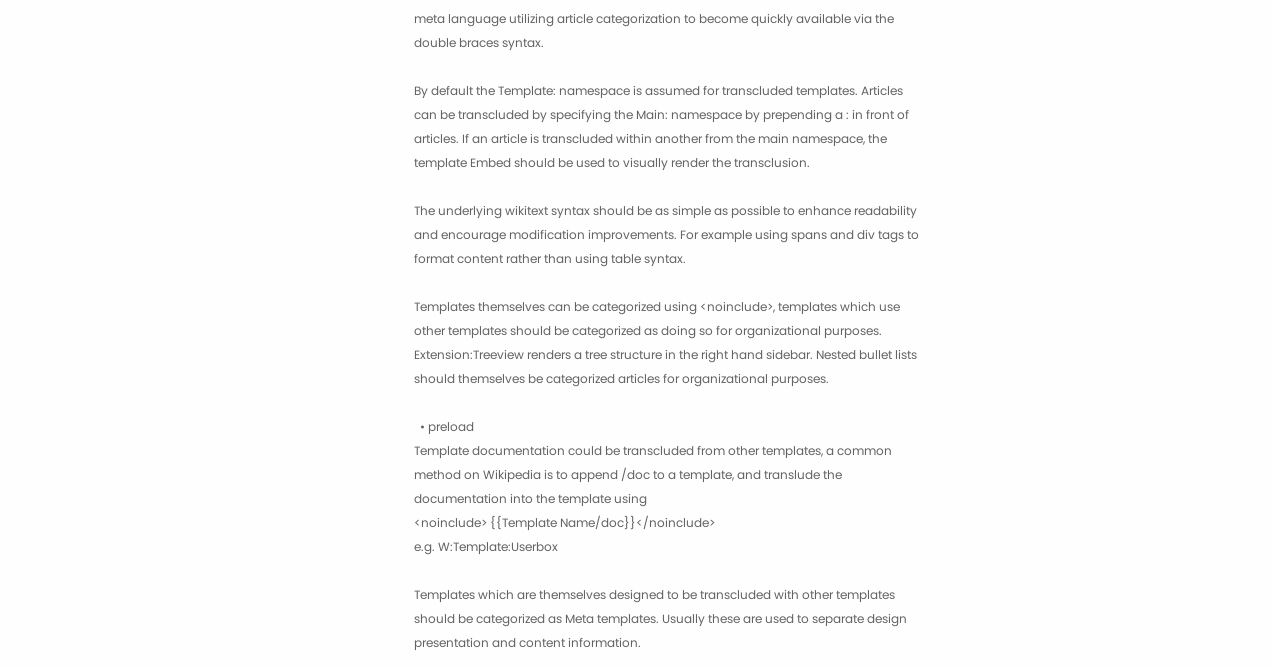meta language utilizing article categorization to become quickly available via the double braces syntax.

By default the Template: namespace is assumed for transcluded templates. Articles can be transcluded by specifying the Main: namespace by prepending a : in front of articles. If an article is transcluded within another from the main namespace, the template Embed should be used to visually render the transclusion.

The underlying wikitext syntax should be as simple as possible to enhance readability and encourage modification improvements. For example using spans and div tags to format content rather than using table syntax.

Templates themselves can be categorized using <noinclude>, templates which use other templates should be categorized as doing so for organizational purposes. Extension:Treeview renders a tree structure in the right hand sidebar. Nested bullet lists should themselves be categorized articles for organizational purposes.

  • preload
Template documentation could be transcluded from other templates, a common method on Wikipedia is to append /doc to a template, and translude the documentation into the template using
<noinclude> {{Template Name/doc}}</noinclude>
e.g. W:Template:Userbox

Templates which are themselves designed to be transcluded with other templates should be categorized as Meta templates. Usually these are used to separate design presentation and content information.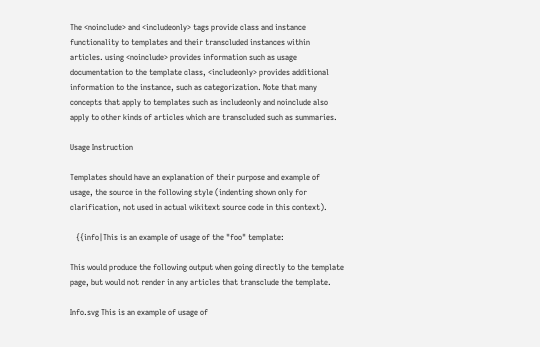The <noinclude> and <includeonly> tags provide class and instance functionality to templates and their transcluded instances within articles. using <noinclude> provides information such as usage documentation to the template class, <includeonly> provides additional information to the instance, such as categorization. Note that many concepts that apply to templates such as includeonly and noinclude also apply to other kinds of articles which are transcluded such as summaries.

Usage Instruction

Templates should have an explanation of their purpose and example of usage, the source in the following style (indenting shown only for clarification, not used in actual wikitext source code in this context).

   {{info|This is an example of usage of the "foo" template:

This would produce the following output when going directly to the template page, but would not render in any articles that transclude the template.

Info.svg This is an example of usage of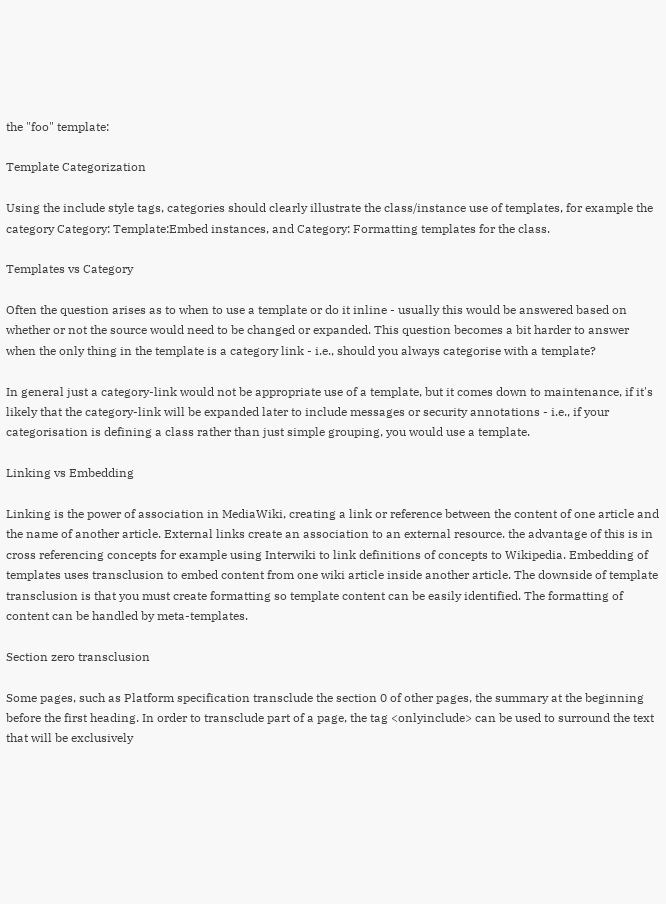the "foo" template:

Template Categorization

Using the include style tags, categories should clearly illustrate the class/instance use of templates, for example the category Category: Template:Embed instances, and Category: Formatting templates for the class.

Templates vs Category

Often the question arises as to when to use a template or do it inline - usually this would be answered based on whether or not the source would need to be changed or expanded. This question becomes a bit harder to answer when the only thing in the template is a category link - i.e., should you always categorise with a template?

In general just a category-link would not be appropriate use of a template, but it comes down to maintenance, if it's likely that the category-link will be expanded later to include messages or security annotations - i.e., if your categorisation is defining a class rather than just simple grouping, you would use a template.

Linking vs Embedding

Linking is the power of association in MediaWiki, creating a link or reference between the content of one article and the name of another article. External links create an association to an external resource. the advantage of this is in cross referencing concepts for example using Interwiki to link definitions of concepts to Wikipedia. Embedding of templates uses transclusion to embed content from one wiki article inside another article. The downside of template transclusion is that you must create formatting so template content can be easily identified. The formatting of content can be handled by meta-templates.

Section zero transclusion

Some pages, such as Platform specification transclude the section 0 of other pages, the summary at the beginning before the first heading. In order to transclude part of a page, the tag <onlyinclude> can be used to surround the text that will be exclusively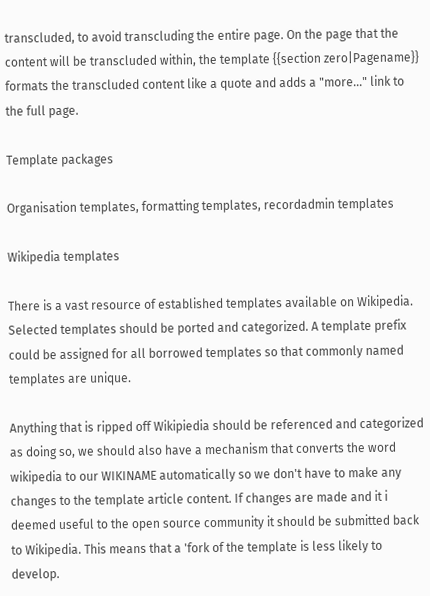transcluded, to avoid transcluding the entire page. On the page that the content will be transcluded within, the template {{section zero|Pagename}} formats the transcluded content like a quote and adds a "more..." link to the full page.

Template packages

Organisation templates, formatting templates, recordadmin templates

Wikipedia templates

There is a vast resource of established templates available on Wikipedia. Selected templates should be ported and categorized. A template prefix could be assigned for all borrowed templates so that commonly named templates are unique.

Anything that is ripped off Wikipiedia should be referenced and categorized as doing so, we should also have a mechanism that converts the word wikipedia to our WIKINAME automatically so we don't have to make any changes to the template article content. If changes are made and it i deemed useful to the open source community it should be submitted back to Wikipedia. This means that a 'fork of the template is less likely to develop.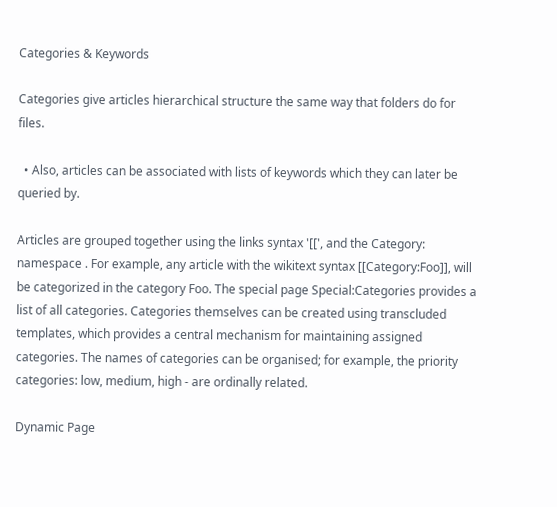Categories & Keywords

Categories give articles hierarchical structure the same way that folders do for files.

  • Also, articles can be associated with lists of keywords which they can later be queried by.

Articles are grouped together using the links syntax '[[', and the Category: namespace . For example, any article with the wikitext syntax [[Category:Foo]], will be categorized in the category Foo. The special page Special:Categories provides a list of all categories. Categories themselves can be created using transcluded templates, which provides a central mechanism for maintaining assigned categories. The names of categories can be organised; for example, the priority categories: low, medium, high - are ordinally related.

Dynamic Page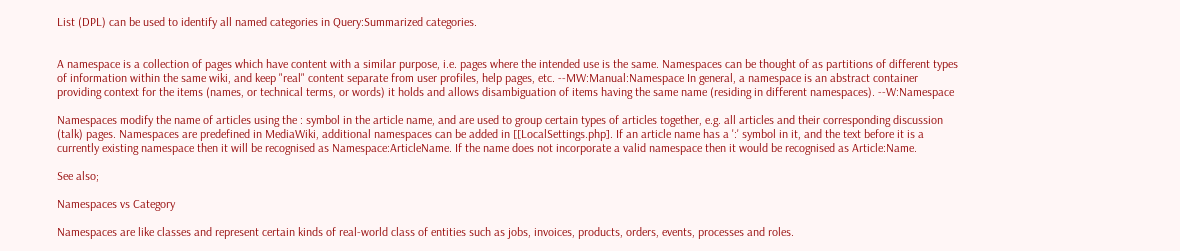List (DPL) can be used to identify all named categories in Query:Summarized categories.


A namespace is a collection of pages which have content with a similar purpose, i.e. pages where the intended use is the same. Namespaces can be thought of as partitions of different types of information within the same wiki, and keep "real" content separate from user profiles, help pages, etc. --MW:Manual:Namespace In general, a namespace is an abstract container providing context for the items (names, or technical terms, or words) it holds and allows disambiguation of items having the same name (residing in different namespaces). --W:Namespace

Namespaces modify the name of articles using the : symbol in the article name, and are used to group certain types of articles together, e.g. all articles and their corresponding discussion (talk) pages. Namespaces are predefined in MediaWiki, additional namespaces can be added in [[LocalSettings.php]. If an article name has a ':' symbol in it, and the text before it is a currently existing namespace then it will be recognised as Namespace:ArticleName. If the name does not incorporate a valid namespace then it would be recognised as Article:Name.

See also;

Namespaces vs Category

Namespaces are like classes and represent certain kinds of real-world class of entities such as jobs, invoices, products, orders, events, processes and roles.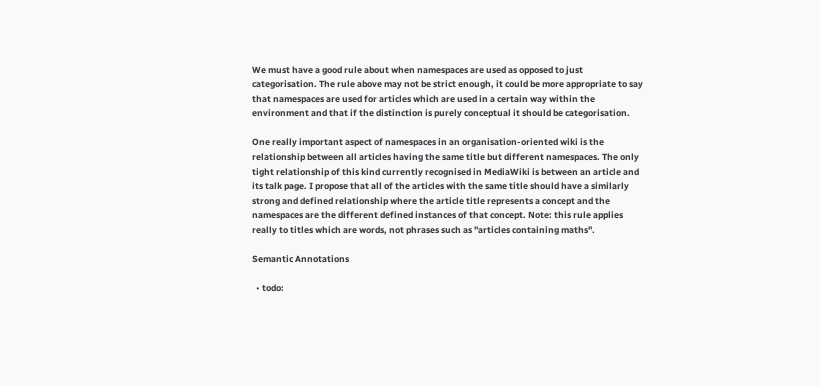We must have a good rule about when namespaces are used as opposed to just categorisation. The rule above may not be strict enough, it could be more appropriate to say that namespaces are used for articles which are used in a certain way within the environment and that if the distinction is purely conceptual it should be categorisation.

One really important aspect of namespaces in an organisation-oriented wiki is the relationship between all articles having the same title but different namespaces. The only tight relationship of this kind currently recognised in MediaWiki is between an article and its talk page. I propose that all of the articles with the same title should have a similarly strong and defined relationship where the article title represents a concept and the namespaces are the different defined instances of that concept. Note: this rule applies really to titles which are words, not phrases such as "articles containing maths".

Semantic Annotations

  • todo: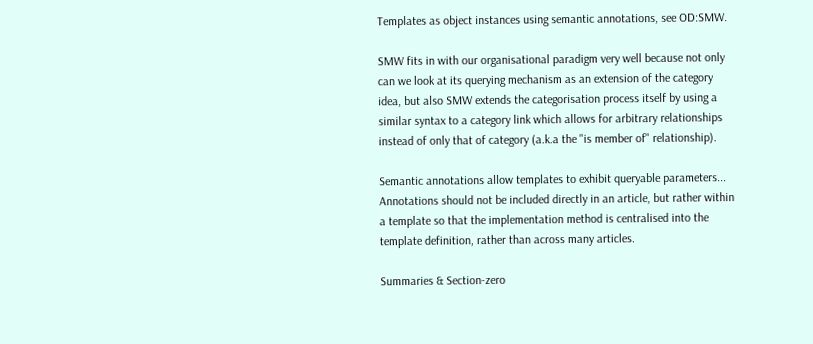Templates as object instances using semantic annotations, see OD:SMW.

SMW fits in with our organisational paradigm very well because not only can we look at its querying mechanism as an extension of the category idea, but also SMW extends the categorisation process itself by using a similar syntax to a category link which allows for arbitrary relationships instead of only that of category (a.k.a the "is member of" relationship).

Semantic annotations allow templates to exhibit queryable parameters... Annotations should not be included directly in an article, but rather within a template so that the implementation method is centralised into the template definition, rather than across many articles.

Summaries & Section-zero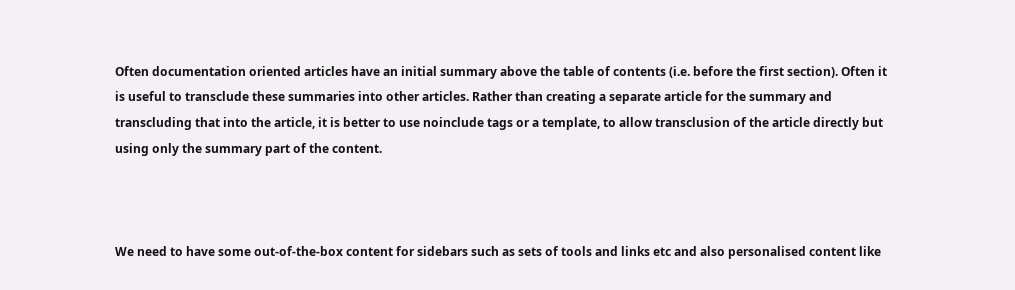Often documentation oriented articles have an initial summary above the table of contents (i.e. before the first section). Often it is useful to transclude these summaries into other articles. Rather than creating a separate article for the summary and transcluding that into the article, it is better to use noinclude tags or a template, to allow transclusion of the article directly but using only the summary part of the content.



We need to have some out-of-the-box content for sidebars such as sets of tools and links etc and also personalised content like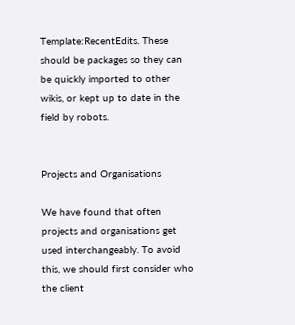Template:RecentEdits. These should be packages so they can be quickly imported to other wikis, or kept up to date in the field by robots.


Projects and Organisations

We have found that often projects and organisations get used interchangeably. To avoid this, we should first consider who the client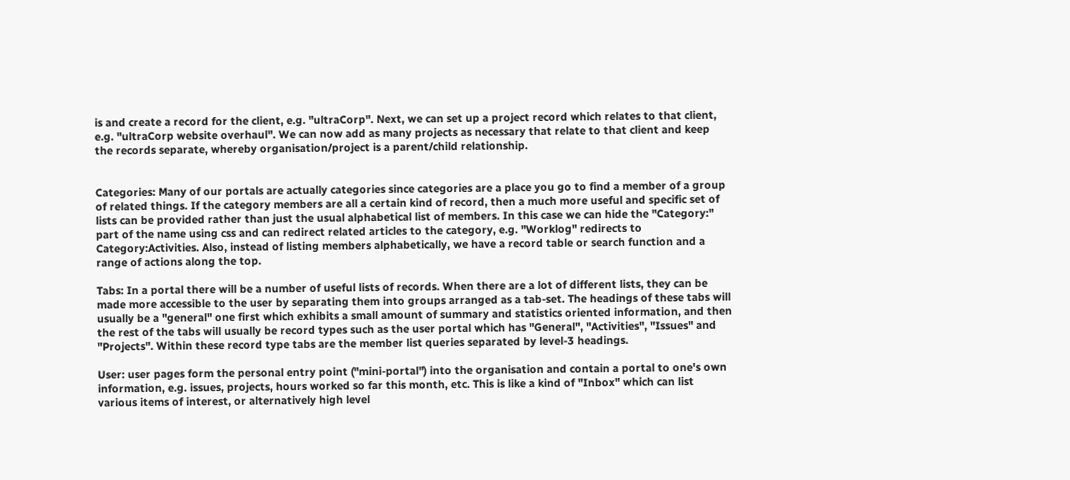is and create a record for the client, e.g. "ultraCorp". Next, we can set up a project record which relates to that client, e.g. "ultraCorp website overhaul". We can now add as many projects as necessary that relate to that client and keep the records separate, whereby organisation/project is a parent/child relationship.


Categories: Many of our portals are actually categories since categories are a place you go to find a member of a group of related things. If the category members are all a certain kind of record, then a much more useful and specific set of lists can be provided rather than just the usual alphabetical list of members. In this case we can hide the "Category:" part of the name using css and can redirect related articles to the category, e.g. "Worklog" redirects to Category:Activities. Also, instead of listing members alphabetically, we have a record table or search function and a range of actions along the top.

Tabs: In a portal there will be a number of useful lists of records. When there are a lot of different lists, they can be made more accessible to the user by separating them into groups arranged as a tab-set. The headings of these tabs will usually be a "general" one first which exhibits a small amount of summary and statistics oriented information, and then the rest of the tabs will usually be record types such as the user portal which has "General", "Activities", "Issues" and "Projects". Within these record type tabs are the member list queries separated by level-3 headings.

User: user pages form the personal entry point ("mini-portal") into the organisation and contain a portal to one's own information, e.g. issues, projects, hours worked so far this month, etc. This is like a kind of "Inbox" which can list various items of interest, or alternatively high level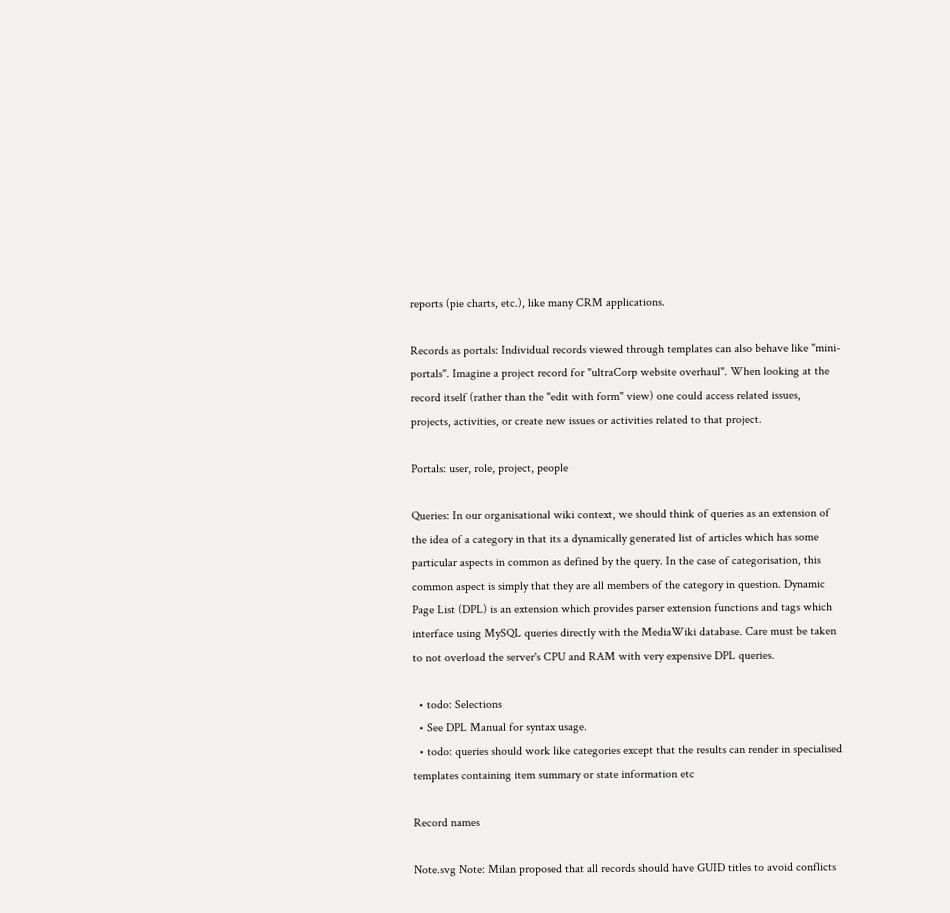reports (pie charts, etc.), like many CRM applications.

Records as portals: Individual records viewed through templates can also behave like "mini-portals". Imagine a project record for "ultraCorp website overhaul". When looking at the record itself (rather than the "edit with form" view) one could access related issues, projects, activities, or create new issues or activities related to that project.

Portals: user, role, project, people

Queries: In our organisational wiki context, we should think of queries as an extension of the idea of a category in that its a dynamically generated list of articles which has some particular aspects in common as defined by the query. In the case of categorisation, this common aspect is simply that they are all members of the category in question. Dynamic Page List (DPL) is an extension which provides parser extension functions and tags which interface using MySQL queries directly with the MediaWiki database. Care must be taken to not overload the server's CPU and RAM with very expensive DPL queries.

  • todo: Selections
  • See DPL Manual for syntax usage.
  • todo: queries should work like categories except that the results can render in specialised templates containing item summary or state information etc

Record names

Note.svg Note: Milan proposed that all records should have GUID titles to avoid conflicts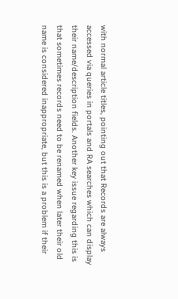with normal article titles, pointing out that Records are always accessed via queries in portals and RA searches which can display their name/description fields. Another key issue regarding this is that sometimes records need to be renamed when later their old name is considered inappropriate, but this is a problem if their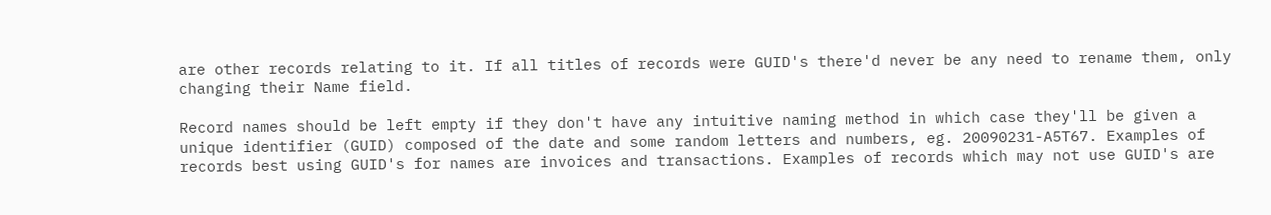are other records relating to it. If all titles of records were GUID's there'd never be any need to rename them, only changing their Name field.

Record names should be left empty if they don't have any intuitive naming method in which case they'll be given a unique identifier (GUID) composed of the date and some random letters and numbers, eg. 20090231-A5T67. Examples of records best using GUID's for names are invoices and transactions. Examples of records which may not use GUID's are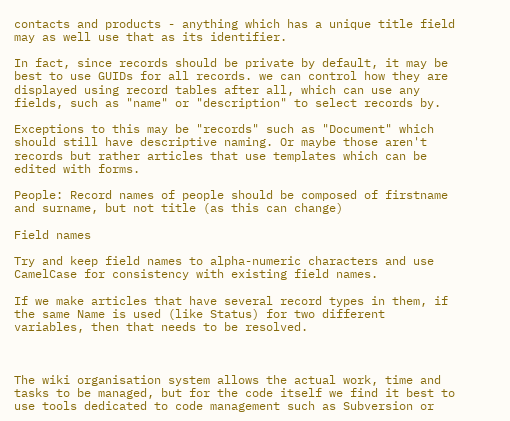contacts and products - anything which has a unique title field may as well use that as its identifier.

In fact, since records should be private by default, it may be best to use GUIDs for all records. we can control how they are displayed using record tables after all, which can use any fields, such as "name" or "description" to select records by.

Exceptions to this may be "records" such as "Document" which should still have descriptive naming. Or maybe those aren't records but rather articles that use templates which can be edited with forms.

People: Record names of people should be composed of firstname and surname, but not title (as this can change)

Field names

Try and keep field names to alpha-numeric characters and use CamelCase for consistency with existing field names.

If we make articles that have several record types in them, if the same Name is used (like Status) for two different variables, then that needs to be resolved.



The wiki organisation system allows the actual work, time and tasks to be managed, but for the code itself we find it best to use tools dedicated to code management such as Subversion or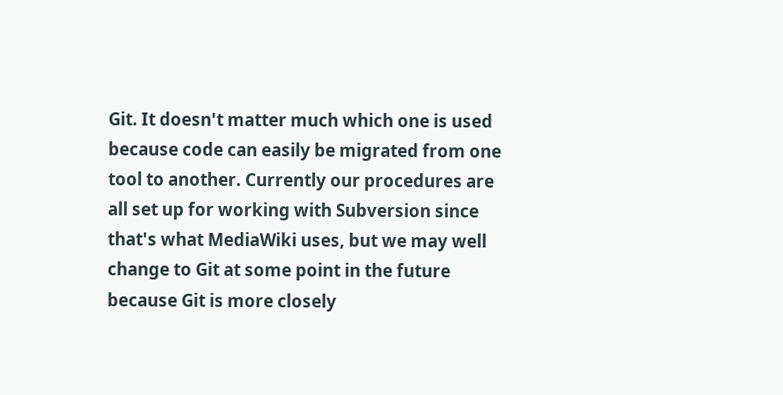Git. It doesn't matter much which one is used because code can easily be migrated from one tool to another. Currently our procedures are all set up for working with Subversion since that's what MediaWiki uses, but we may well change to Git at some point in the future because Git is more closely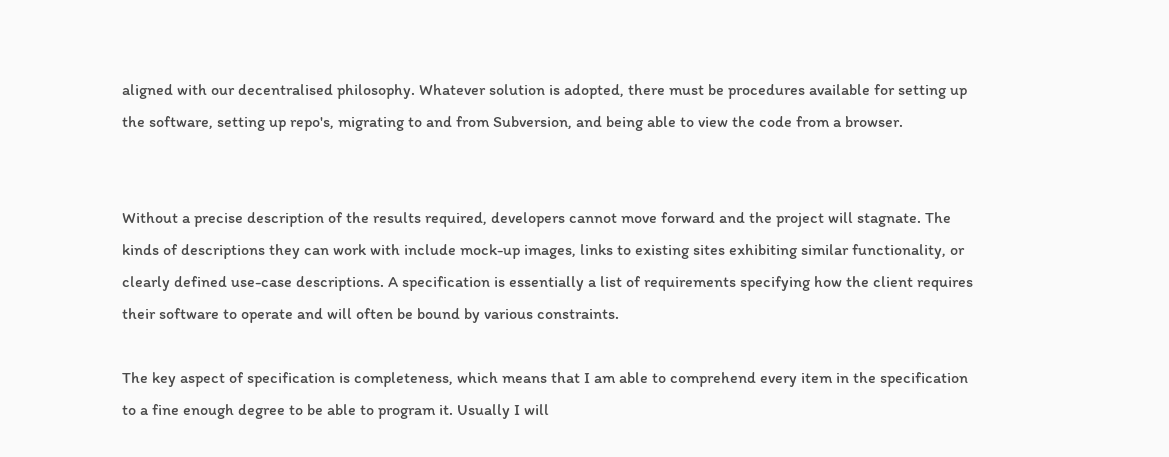aligned with our decentralised philosophy. Whatever solution is adopted, there must be procedures available for setting up the software, setting up repo's, migrating to and from Subversion, and being able to view the code from a browser.


Without a precise description of the results required, developers cannot move forward and the project will stagnate. The kinds of descriptions they can work with include mock-up images, links to existing sites exhibiting similar functionality, or clearly defined use-case descriptions. A specification is essentially a list of requirements specifying how the client requires their software to operate and will often be bound by various constraints.

The key aspect of specification is completeness, which means that I am able to comprehend every item in the specification to a fine enough degree to be able to program it. Usually I will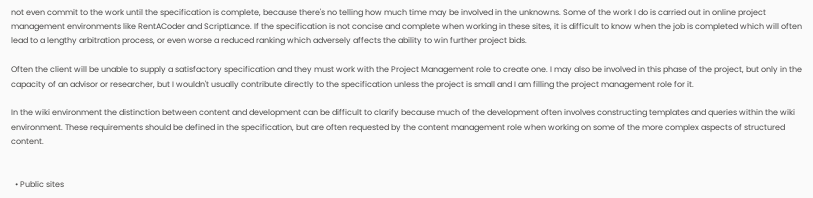not even commit to the work until the specification is complete, because there's no telling how much time may be involved in the unknowns. Some of the work I do is carried out in online project management environments like RentACoder and ScriptLance. If the specification is not concise and complete when working in these sites, it is difficult to know when the job is completed which will often lead to a lengthy arbitration process, or even worse a reduced ranking which adversely affects the ability to win further project bids.

Often the client will be unable to supply a satisfactory specification and they must work with the Project Management role to create one. I may also be involved in this phase of the project, but only in the capacity of an advisor or researcher, but I wouldn't usually contribute directly to the specification unless the project is small and I am filling the project management role for it.

In the wiki environment the distinction between content and development can be difficult to clarify because much of the development often involves constructing templates and queries within the wiki environment. These requirements should be defined in the specification, but are often requested by the content management role when working on some of the more complex aspects of structured content.


  • Public sites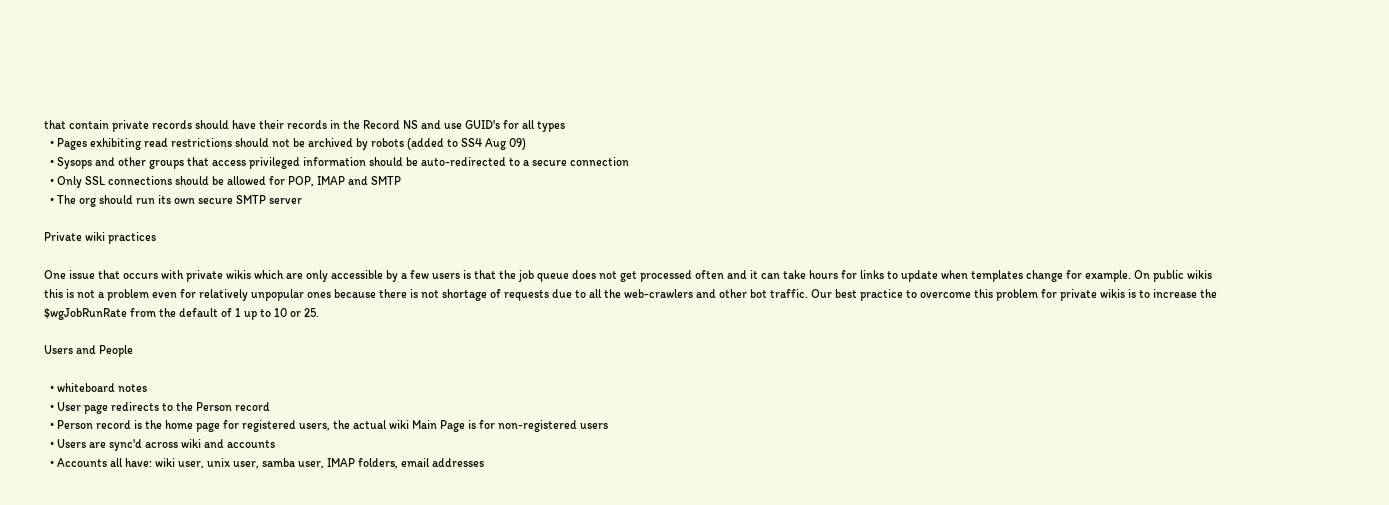that contain private records should have their records in the Record NS and use GUID's for all types
  • Pages exhibiting read restrictions should not be archived by robots (added to SS4 Aug 09)
  • Sysops and other groups that access privileged information should be auto-redirected to a secure connection
  • Only SSL connections should be allowed for POP, IMAP and SMTP
  • The org should run its own secure SMTP server

Private wiki practices

One issue that occurs with private wikis which are only accessible by a few users is that the job queue does not get processed often and it can take hours for links to update when templates change for example. On public wikis this is not a problem even for relatively unpopular ones because there is not shortage of requests due to all the web-crawlers and other bot traffic. Our best practice to overcome this problem for private wikis is to increase the $wgJobRunRate from the default of 1 up to 10 or 25.

Users and People

  • whiteboard notes
  • User page redirects to the Person record
  • Person record is the home page for registered users, the actual wiki Main Page is for non-registered users
  • Users are sync'd across wiki and accounts
  • Accounts all have: wiki user, unix user, samba user, IMAP folders, email addresses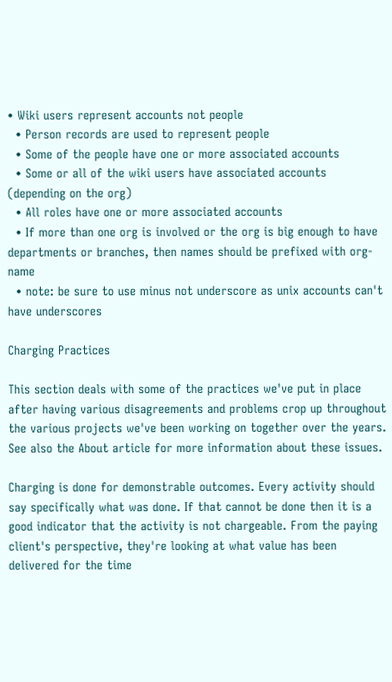• Wiki users represent accounts not people
  • Person records are used to represent people
  • Some of the people have one or more associated accounts
  • Some or all of the wiki users have associated accounts (depending on the org)
  • All roles have one or more associated accounts
  • If more than one org is involved or the org is big enough to have departments or branches, then names should be prefixed with org-name
  • note: be sure to use minus not underscore as unix accounts can't have underscores

Charging Practices

This section deals with some of the practices we've put in place after having various disagreements and problems crop up throughout the various projects we've been working on together over the years. See also the About article for more information about these issues.

Charging is done for demonstrable outcomes. Every activity should say specifically what was done. If that cannot be done then it is a good indicator that the activity is not chargeable. From the paying client's perspective, they're looking at what value has been delivered for the time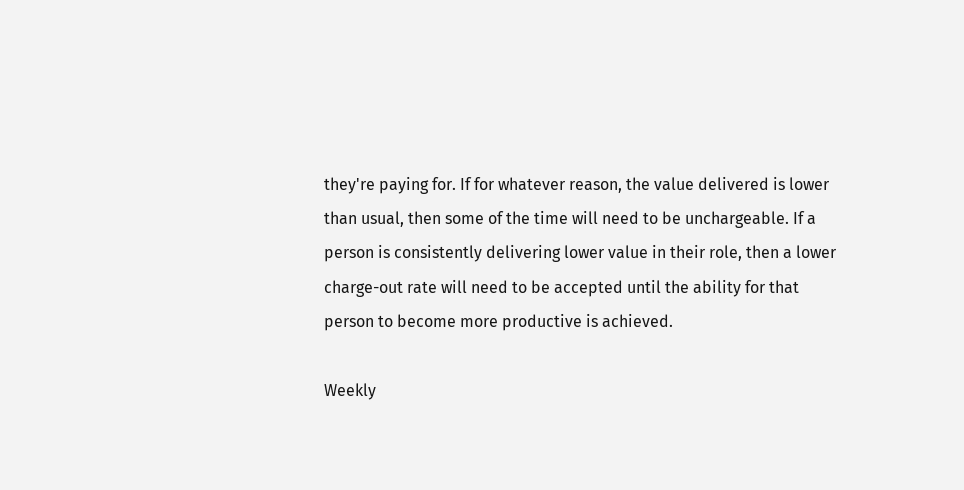they're paying for. If for whatever reason, the value delivered is lower than usual, then some of the time will need to be unchargeable. If a person is consistently delivering lower value in their role, then a lower charge-out rate will need to be accepted until the ability for that person to become more productive is achieved.

Weekly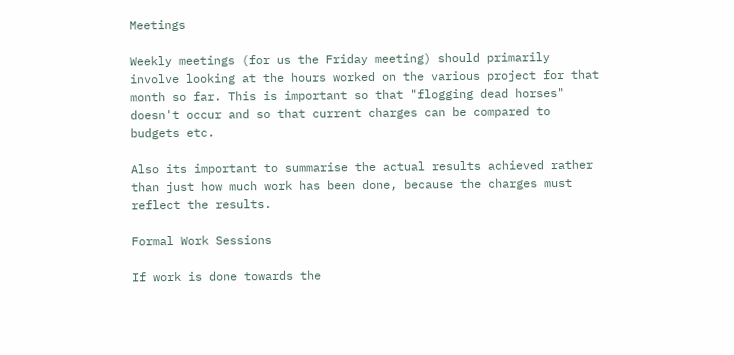Meetings

Weekly meetings (for us the Friday meeting) should primarily involve looking at the hours worked on the various project for that month so far. This is important so that "flogging dead horses" doesn't occur and so that current charges can be compared to budgets etc.

Also its important to summarise the actual results achieved rather than just how much work has been done, because the charges must reflect the results.

Formal Work Sessions

If work is done towards the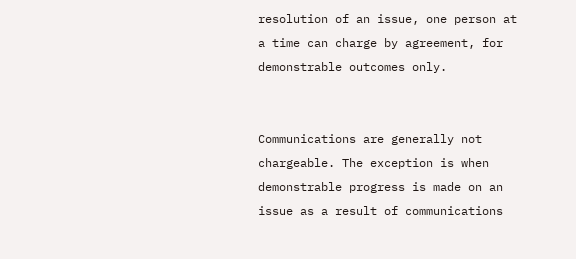resolution of an issue, one person at a time can charge by agreement, for demonstrable outcomes only.


Communications are generally not chargeable. The exception is when demonstrable progress is made on an issue as a result of communications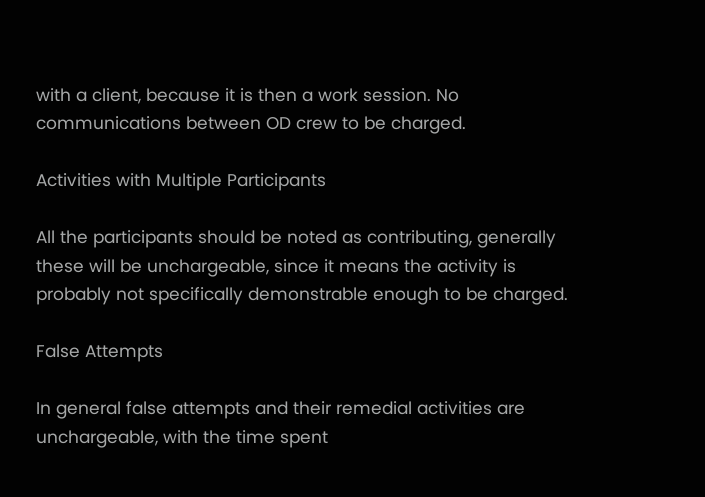with a client, because it is then a work session. No communications between OD crew to be charged.

Activities with Multiple Participants

All the participants should be noted as contributing, generally these will be unchargeable, since it means the activity is probably not specifically demonstrable enough to be charged.

False Attempts

In general false attempts and their remedial activities are unchargeable, with the time spent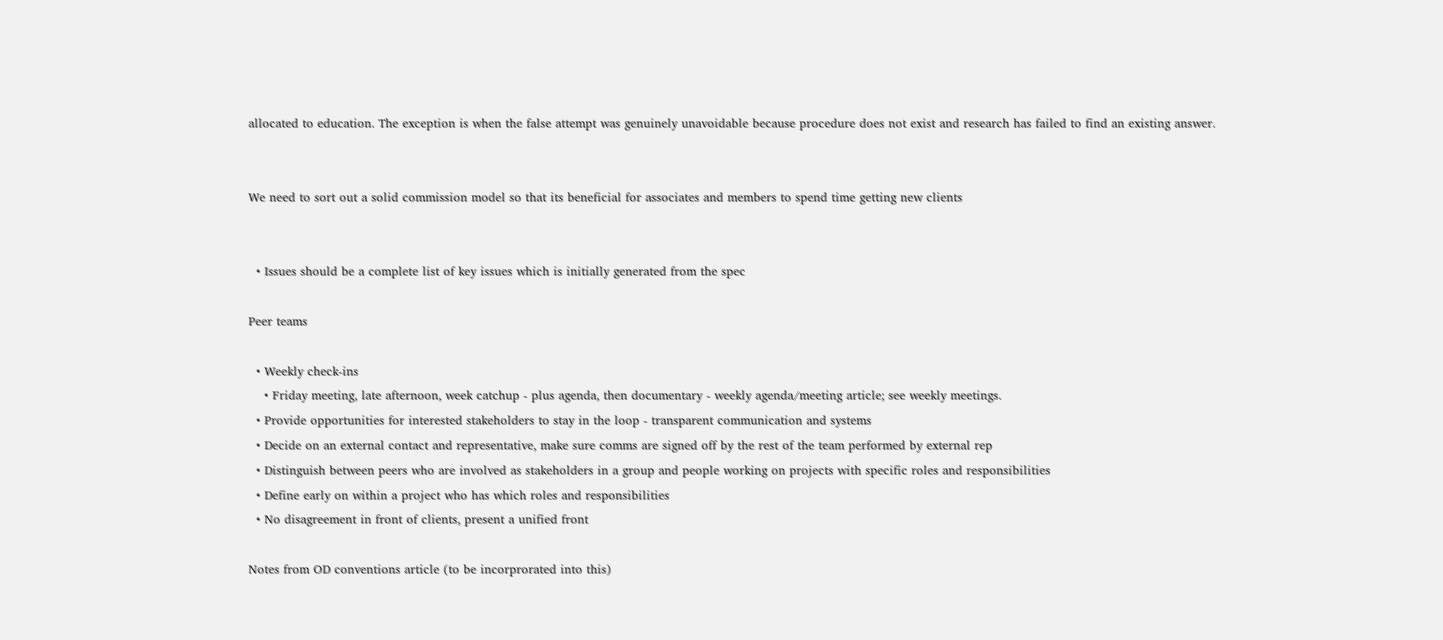allocated to education. The exception is when the false attempt was genuinely unavoidable because procedure does not exist and research has failed to find an existing answer.


We need to sort out a solid commission model so that its beneficial for associates and members to spend time getting new clients


  • Issues should be a complete list of key issues which is initially generated from the spec

Peer teams

  • Weekly check-ins
    • Friday meeting, late afternoon, week catchup - plus agenda, then documentary - weekly agenda/meeting article; see weekly meetings.
  • Provide opportunities for interested stakeholders to stay in the loop - transparent communication and systems
  • Decide on an external contact and representative, make sure comms are signed off by the rest of the team performed by external rep
  • Distinguish between peers who are involved as stakeholders in a group and people working on projects with specific roles and responsibilities
  • Define early on within a project who has which roles and responsibilities
  • No disagreement in front of clients, present a unified front

Notes from OD conventions article (to be incorprorated into this)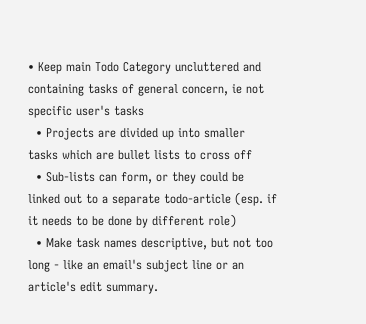• Keep main Todo Category uncluttered and containing tasks of general concern, ie not specific user's tasks
  • Projects are divided up into smaller tasks which are bullet lists to cross off
  • Sub-lists can form, or they could be linked out to a separate todo-article (esp. if it needs to be done by different role)
  • Make task names descriptive, but not too long - like an email's subject line or an article's edit summary.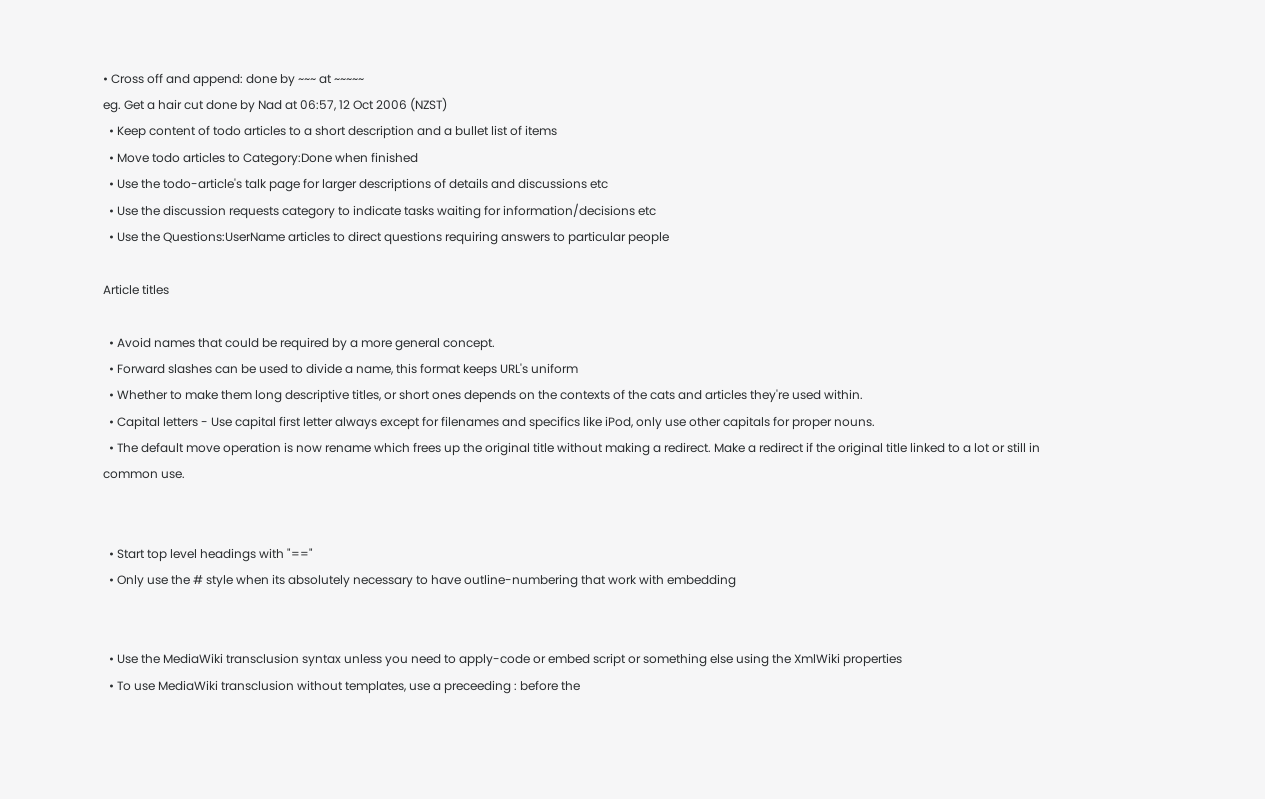• Cross off and append: done by ~~~ at ~~~~~
eg. Get a hair cut done by Nad at 06:57, 12 Oct 2006 (NZST)
  • Keep content of todo articles to a short description and a bullet list of items
  • Move todo articles to Category:Done when finished
  • Use the todo-article's talk page for larger descriptions of details and discussions etc
  • Use the discussion requests category to indicate tasks waiting for information/decisions etc
  • Use the Questions:UserName articles to direct questions requiring answers to particular people

Article titles

  • Avoid names that could be required by a more general concept.
  • Forward slashes can be used to divide a name, this format keeps URL's uniform
  • Whether to make them long descriptive titles, or short ones depends on the contexts of the cats and articles they're used within.
  • Capital letters - Use capital first letter always except for filenames and specifics like iPod, only use other capitals for proper nouns.
  • The default move operation is now rename which frees up the original title without making a redirect. Make a redirect if the original title linked to a lot or still in common use.


  • Start top level headings with "=="
  • Only use the # style when its absolutely necessary to have outline-numbering that work with embedding


  • Use the MediaWiki transclusion syntax unless you need to apply-code or embed script or something else using the XmlWiki properties
  • To use MediaWiki transclusion without templates, use a preceeding : before the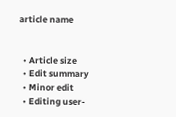article name


  • Article size
  • Edit summary
  • Minor edit
  • Editing user-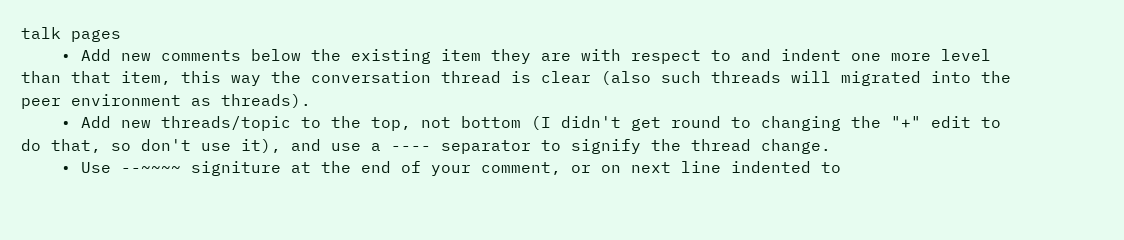talk pages
    • Add new comments below the existing item they are with respect to and indent one more level than that item, this way the conversation thread is clear (also such threads will migrated into the peer environment as threads).
    • Add new threads/topic to the top, not bottom (I didn't get round to changing the "+" edit to do that, so don't use it), and use a ---- separator to signify the thread change.
    • Use --~~~~ signiture at the end of your comment, or on next line indented to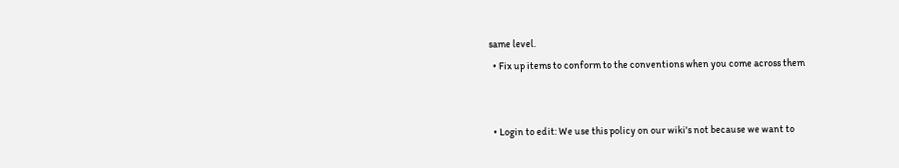same level.
  • Fix up items to conform to the conventions when you come across them


  • Login to edit: We use this policy on our wiki's not because we want to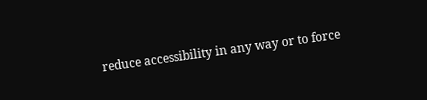reduce accessibility in any way or to force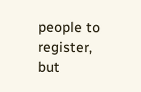people to register, but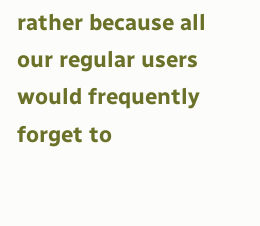rather because all our regular users would frequently forget to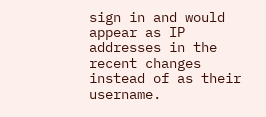sign in and would appear as IP addresses in the recent changes instead of as their username.